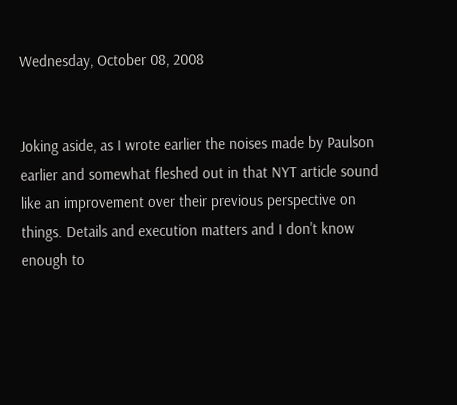Wednesday, October 08, 2008


Joking aside, as I wrote earlier the noises made by Paulson earlier and somewhat fleshed out in that NYT article sound like an improvement over their previous perspective on things. Details and execution matters and I don't know enough to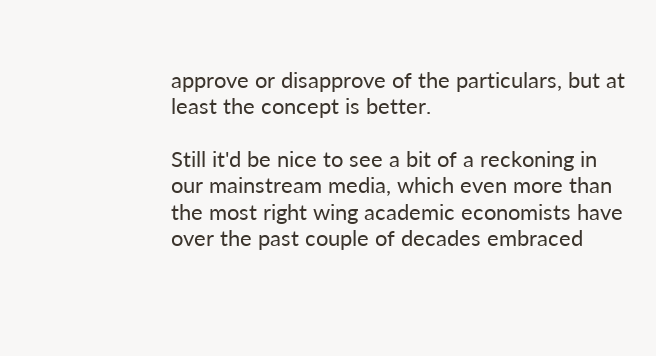approve or disapprove of the particulars, but at least the concept is better.

Still it'd be nice to see a bit of a reckoning in our mainstream media, which even more than the most right wing academic economists have over the past couple of decades embraced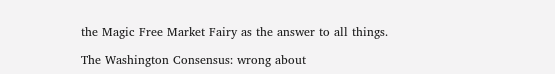the Magic Free Market Fairy as the answer to all things.

The Washington Consensus: wrong about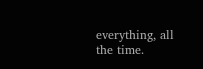everything, all the time.